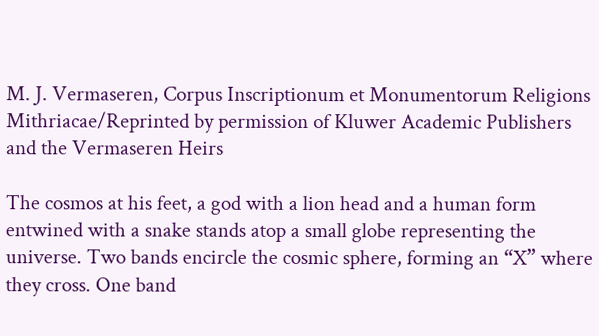M. J. Vermaseren, Corpus Inscriptionum et Monumentorum Religions Mithriacae/Reprinted by permission of Kluwer Academic Publishers and the Vermaseren Heirs

The cosmos at his feet, a god with a lion head and a human form entwined with a snake stands atop a small globe representing the universe. Two bands encircle the cosmic sphere, forming an “X” where they cross. One band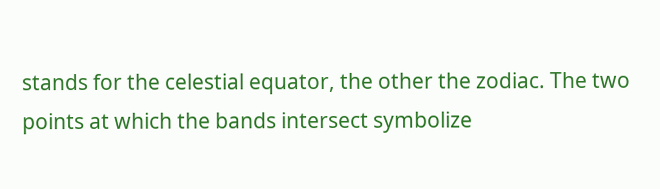stands for the celestial equator, the other the zodiac. The two points at which the bands intersect symbolize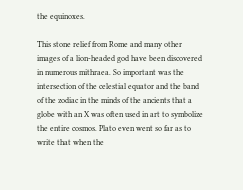the equinoxes.

This stone relief from Rome and many other images of a lion-headed god have been discovered in numerous mithraea. So important was the intersection of the celestial equator and the band of the zodiac in the minds of the ancients that a globe with an X was often used in art to symbolize the entire cosmos. Plato even went so far as to write that when the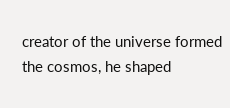creator of the universe formed the cosmos, he shaped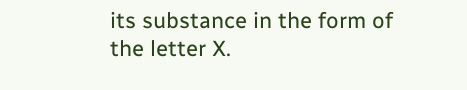its substance in the form of the letter X.